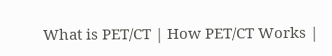What is PET/CT | How PET/CT Works |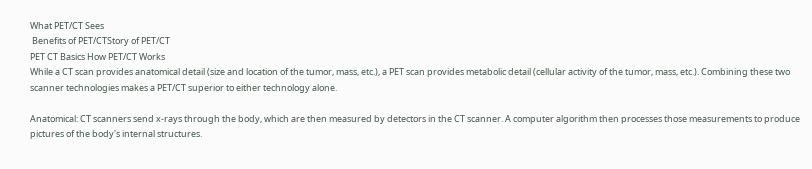What PET/CT Sees
 Benefits of PET/CTStory of PET/CT
PET CT Basics How PET/CT Works
While a CT scan provides anatomical detail (size and location of the tumor, mass, etc.), a PET scan provides metabolic detail (cellular activity of the tumor, mass, etc.). Combining these two scanner technologies makes a PET/CT superior to either technology alone.

Anatomical: CT scanners send x-rays through the body, which are then measured by detectors in the CT scanner. A computer algorithm then processes those measurements to produce pictures of the body's internal structures.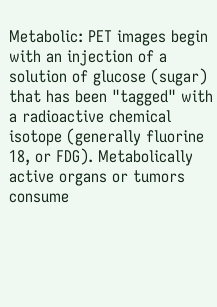Metabolic: PET images begin with an injection of a solution of glucose (sugar) that has been "tagged" with a radioactive chemical isotope (generally fluorine 18, or FDG). Metabolically active organs or tumors consume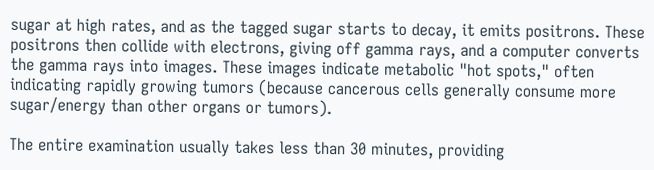sugar at high rates, and as the tagged sugar starts to decay, it emits positrons. These positrons then collide with electrons, giving off gamma rays, and a computer converts the gamma rays into images. These images indicate metabolic "hot spots," often indicating rapidly growing tumors (because cancerous cells generally consume more sugar/energy than other organs or tumors).

The entire examination usually takes less than 30 minutes, providing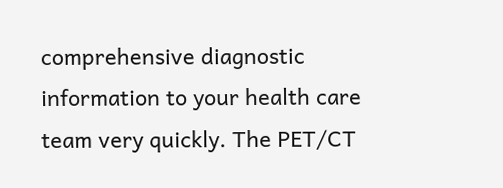comprehensive diagnostic information to your health care team very quickly. The PET/CT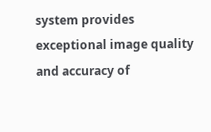system provides exceptional image quality and accuracy of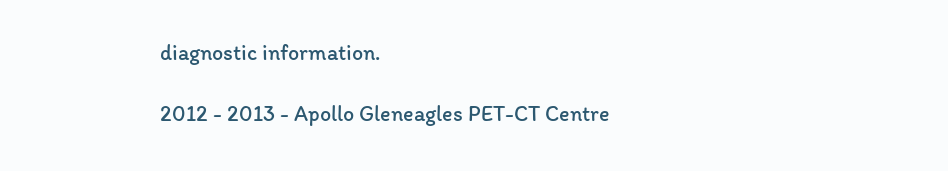diagnostic information.

2012 - 2013 - Apollo Gleneagles PET-CT Centre